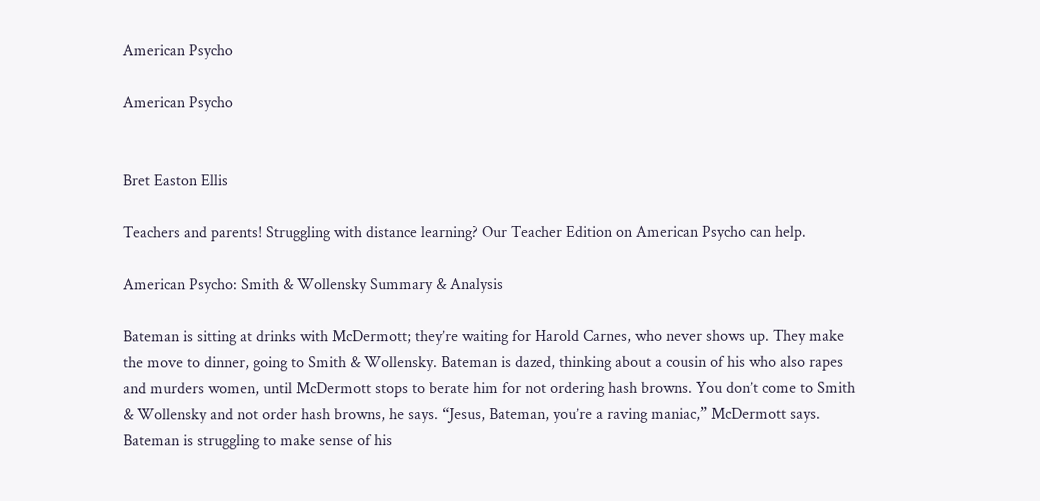American Psycho

American Psycho


Bret Easton Ellis

Teachers and parents! Struggling with distance learning? Our Teacher Edition on American Psycho can help.

American Psycho: Smith & Wollensky Summary & Analysis

Bateman is sitting at drinks with McDermott; they’re waiting for Harold Carnes, who never shows up. They make the move to dinner, going to Smith & Wollensky. Bateman is dazed, thinking about a cousin of his who also rapes and murders women, until McDermott stops to berate him for not ordering hash browns. You don’t come to Smith & Wollensky and not order hash browns, he says. “Jesus, Bateman, you’re a raving maniac,” McDermott says. Bateman is struggling to make sense of his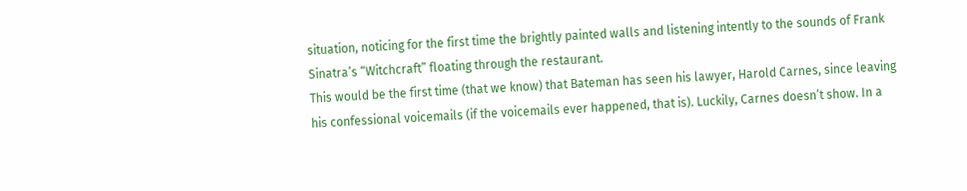situation, noticing for the first time the brightly painted walls and listening intently to the sounds of Frank Sinatra’s “Witchcraft” floating through the restaurant.
This would be the first time (that we know) that Bateman has seen his lawyer, Harold Carnes, since leaving his confessional voicemails (if the voicemails ever happened, that is). Luckily, Carnes doesn’t show. In a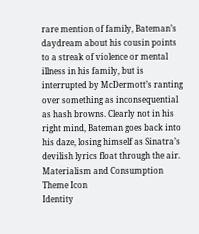rare mention of family, Bateman’s daydream about his cousin points to a streak of violence or mental illness in his family, but is interrupted by McDermott’s ranting over something as inconsequential as hash browns. Clearly not in his right mind, Bateman goes back into his daze, losing himself as Sinatra’s devilish lyrics float through the air.
Materialism and Consumption Theme Icon
Identity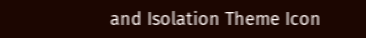and Isolation Theme Icon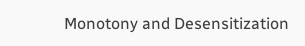Monotony and Desensitization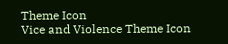Theme Icon
Vice and Violence Theme Icon